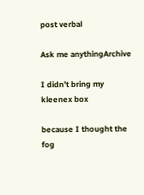post verbal

Ask me anythingArchive

I didn’t bring my kleenex box

because I thought the fog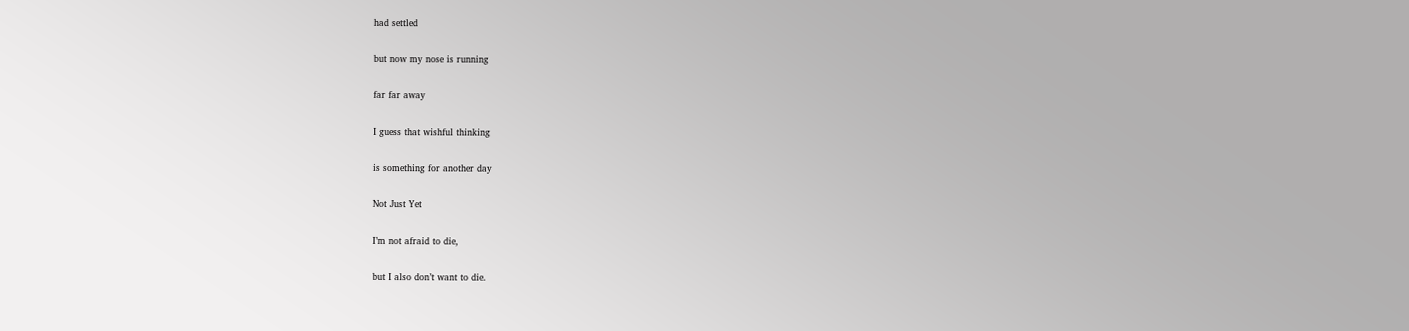had settled

but now my nose is running

far far away

I guess that wishful thinking

is something for another day

Not Just Yet

I’m not afraid to die,

but I also don’t want to die.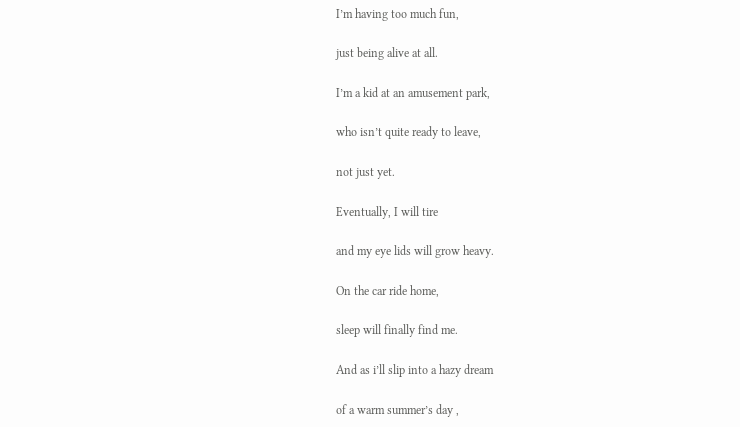I’m having too much fun,

just being alive at all.

I’m a kid at an amusement park,

who isn’t quite ready to leave,

not just yet.

Eventually, I will tire

and my eye lids will grow heavy.

On the car ride home,

sleep will finally find me.

And as i’ll slip into a hazy dream

of a warm summer’s day ,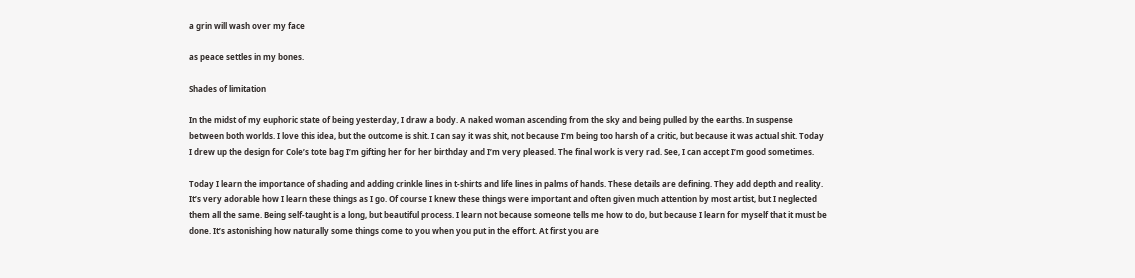a grin will wash over my face

as peace settles in my bones.

Shades of limitation

In the midst of my euphoric state of being yesterday, I draw a body. A naked woman ascending from the sky and being pulled by the earths. In suspense between both worlds. I love this idea, but the outcome is shit. I can say it was shit, not because I’m being too harsh of a critic, but because it was actual shit. Today I drew up the design for Cole’s tote bag I’m gifting her for her birthday and I’m very pleased. The final work is very rad. See, I can accept I’m good sometimes.

Today I learn the importance of shading and adding crinkle lines in t-shirts and life lines in palms of hands. These details are defining. They add depth and reality. It’s very adorable how I learn these things as I go. Of course I knew these things were important and often given much attention by most artist, but I neglected them all the same. Being self-taught is a long, but beautiful process. I learn not because someone tells me how to do, but because I learn for myself that it must be done. It’s astonishing how naturally some things come to you when you put in the effort. At first you are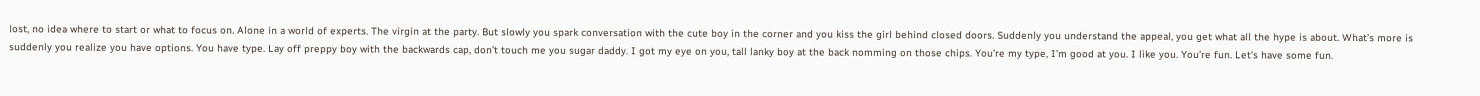lost, no idea where to start or what to focus on. Alone in a world of experts. The virgin at the party. But slowly you spark conversation with the cute boy in the corner and you kiss the girl behind closed doors. Suddenly you understand the appeal, you get what all the hype is about. What’s more is suddenly you realize you have options. You have type. Lay off preppy boy with the backwards cap, don’t touch me you sugar daddy. I got my eye on you, tall lanky boy at the back nomming on those chips. You’re my type, I’m good at you. I like you. You’re fun. Let’s have some fun.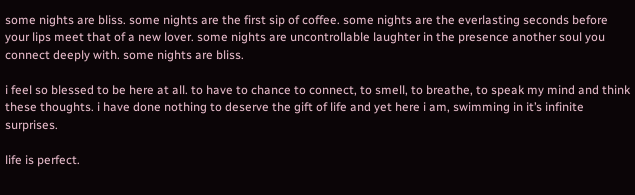some nights are bliss. some nights are the first sip of coffee. some nights are the everlasting seconds before your lips meet that of a new lover. some nights are uncontrollable laughter in the presence another soul you connect deeply with. some nights are bliss.

i feel so blessed to be here at all. to have to chance to connect, to smell, to breathe, to speak my mind and think these thoughts. i have done nothing to deserve the gift of life and yet here i am, swimming in it’s infinite surprises.

life is perfect.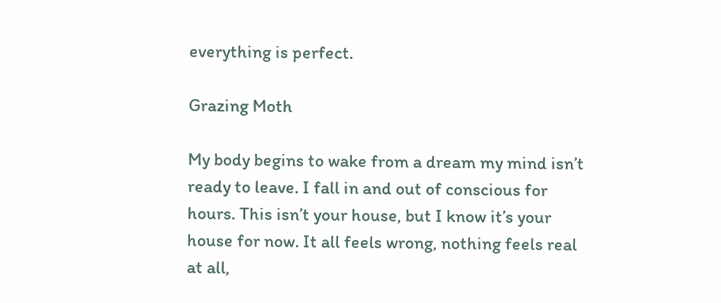everything is perfect.

Grazing Moth

My body begins to wake from a dream my mind isn’t ready to leave. I fall in and out of conscious for hours. This isn’t your house, but I know it’s your house for now. It all feels wrong, nothing feels real at all,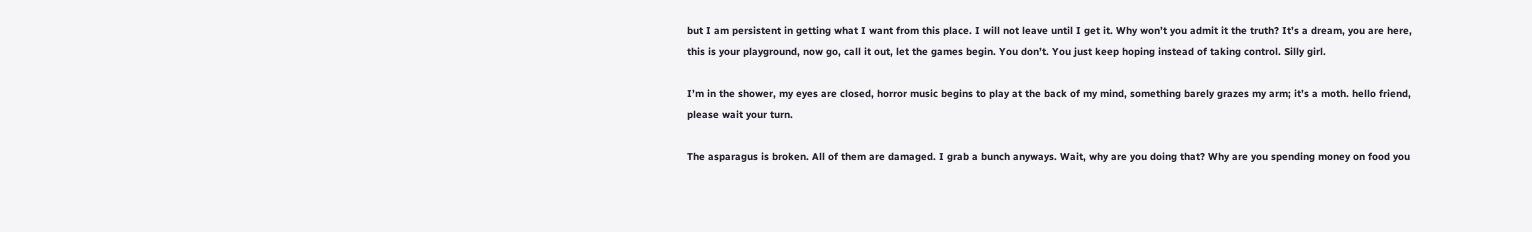but I am persistent in getting what I want from this place. I will not leave until I get it. Why won’t you admit it the truth? It’s a dream, you are here, this is your playground, now go, call it out, let the games begin. You don’t. You just keep hoping instead of taking control. Silly girl.

I’m in the shower, my eyes are closed, horror music begins to play at the back of my mind, something barely grazes my arm; it’s a moth. hello friend, please wait your turn.

The asparagus is broken. All of them are damaged. I grab a bunch anyways. Wait, why are you doing that? Why are you spending money on food you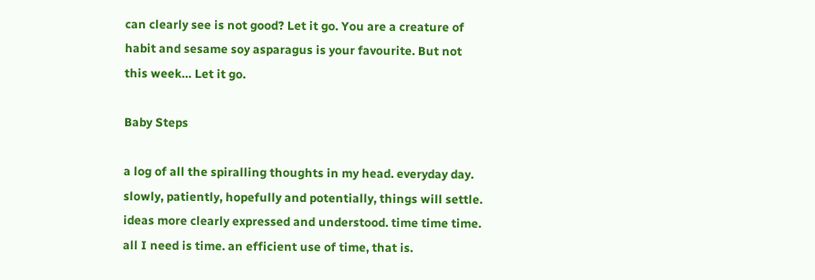can clearly see is not good? Let it go. You are a creature of habit and sesame soy asparagus is your favourite. But not this week… Let it go.

Baby Steps

a log of all the spiralling thoughts in my head. everyday day. slowly, patiently, hopefully and potentially, things will settle. ideas more clearly expressed and understood. time time time. all I need is time. an efficient use of time, that is.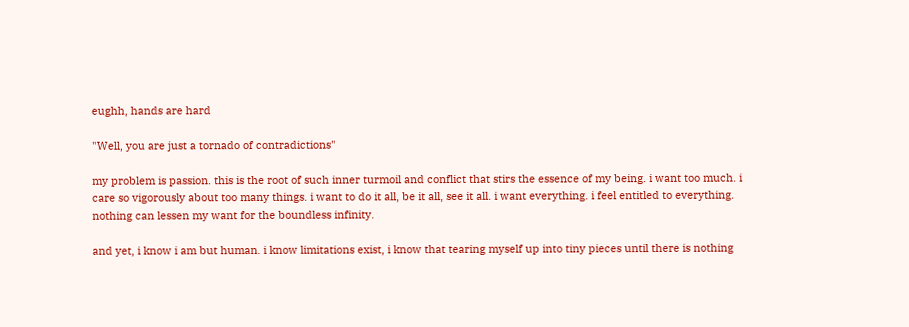eughh, hands are hard

"Well, you are just a tornado of contradictions"

my problem is passion. this is the root of such inner turmoil and conflict that stirs the essence of my being. i want too much. i care so vigorously about too many things. i want to do it all, be it all, see it all. i want everything. i feel entitled to everything. nothing can lessen my want for the boundless infinity.

and yet, i know i am but human. i know limitations exist, i know that tearing myself up into tiny pieces until there is nothing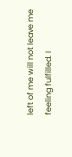left of me will not leave me feeling fulfilled. I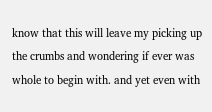know that this will leave my picking up the crumbs and wondering if ever was whole to begin with. and yet even with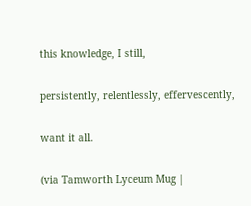this knowledge, I still,

persistently, relentlessly, effervescently,

want it all.

(via Tamworth Lyceum Mug |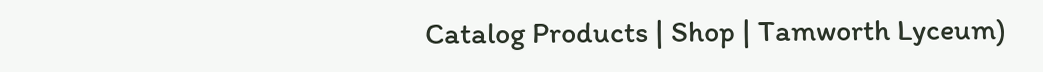Catalog Products | Shop | Tamworth Lyceum)